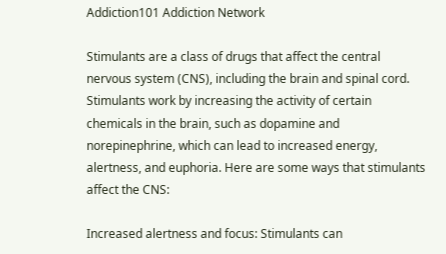Addiction101 Addiction Network

Stimulants are a class of drugs that affect the central nervous system (CNS), including the brain and spinal cord. Stimulants work by increasing the activity of certain chemicals in the brain, such as dopamine and norepinephrine, which can lead to increased energy, alertness, and euphoria. Here are some ways that stimulants affect the CNS:

Increased alertness and focus: Stimulants can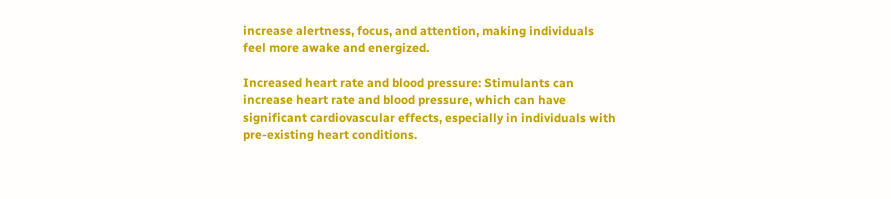increase alertness, focus, and attention, making individuals feel more awake and energized.

Increased heart rate and blood pressure: Stimulants can increase heart rate and blood pressure, which can have significant cardiovascular effects, especially in individuals with pre-existing heart conditions.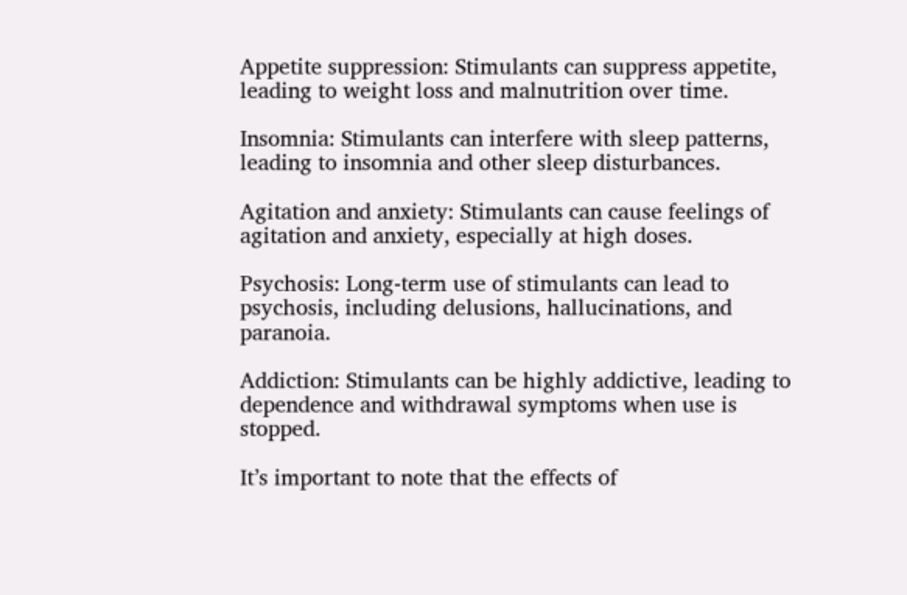Appetite suppression: Stimulants can suppress appetite, leading to weight loss and malnutrition over time.

Insomnia: Stimulants can interfere with sleep patterns, leading to insomnia and other sleep disturbances.

Agitation and anxiety: Stimulants can cause feelings of agitation and anxiety, especially at high doses.

Psychosis: Long-term use of stimulants can lead to psychosis, including delusions, hallucinations, and paranoia.

Addiction: Stimulants can be highly addictive, leading to dependence and withdrawal symptoms when use is stopped.

It’s important to note that the effects of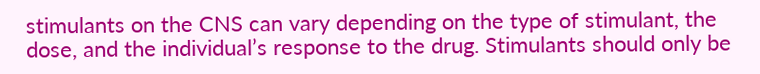stimulants on the CNS can vary depending on the type of stimulant, the dose, and the individual’s response to the drug. Stimulants should only be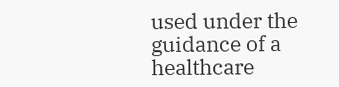used under the guidance of a healthcare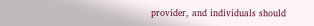provider, and individuals should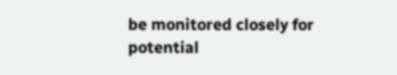be monitored closely for potential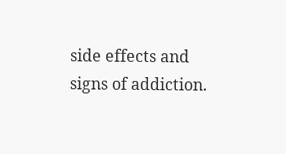side effects and signs of addiction.